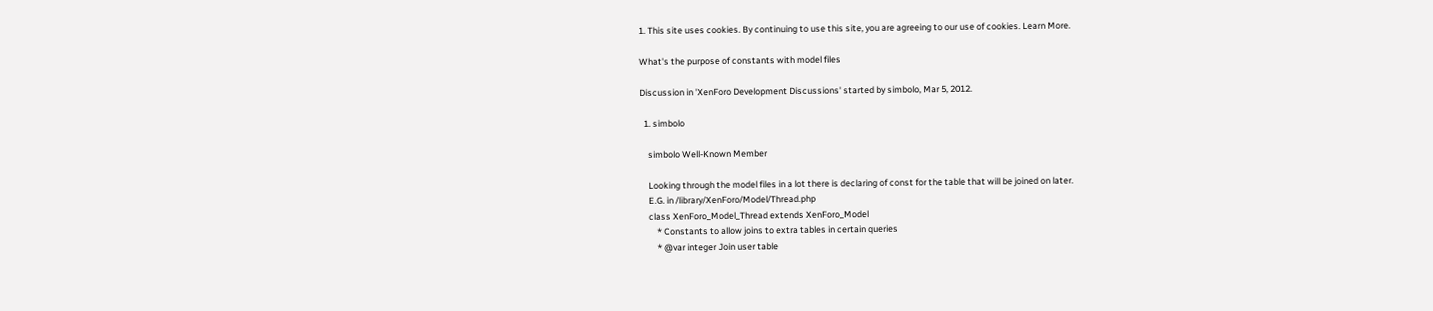1. This site uses cookies. By continuing to use this site, you are agreeing to our use of cookies. Learn More.

What's the purpose of constants with model files

Discussion in 'XenForo Development Discussions' started by simbolo, Mar 5, 2012.

  1. simbolo

    simbolo Well-Known Member

    Looking through the model files in a lot there is declaring of const for the table that will be joined on later.
    E.G. in /library/XenForo/Model/Thread.php
    class XenForo_Model_Thread extends XenForo_Model
        * Constants to allow joins to extra tables in certain queries
        * @var integer Join user table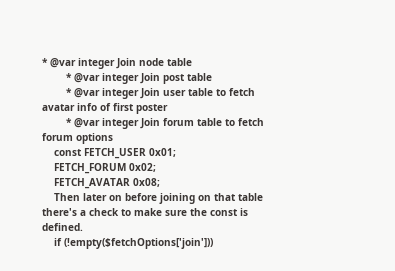* @var integer Join node table
        * @var integer Join post table
        * @var integer Join user table to fetch avatar info of first poster
        * @var integer Join forum table to fetch forum options
    const FETCH_USER 0x01;
    FETCH_FORUM 0x02;
    FETCH_AVATAR 0x08;
    Then later on before joining on that table there's a check to make sure the const is defined.
    if (!empty($fetchOptions['join']))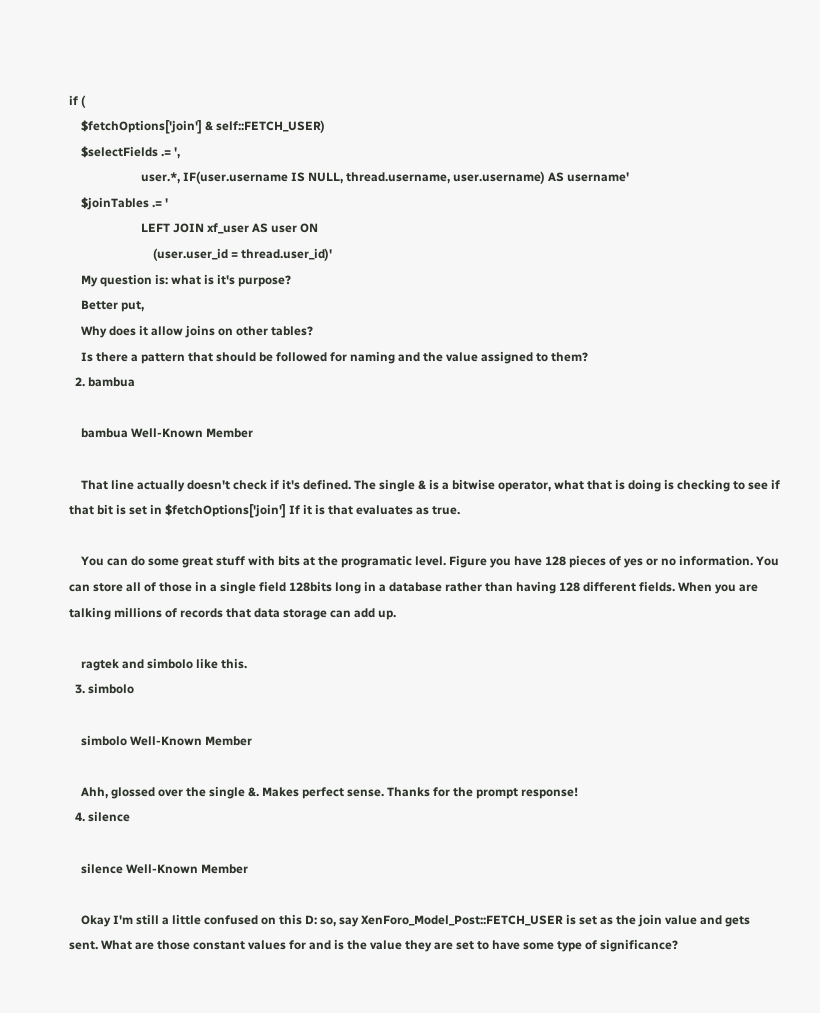if (
    $fetchOptions['join'] & self::FETCH_USER)
    $selectFields .= ',
                        user.*, IF(user.username IS NULL, thread.username, user.username) AS username'
    $joinTables .= '
                        LEFT JOIN xf_user AS user ON
                            (user.user_id = thread.user_id)'
    My question is: what is it's purpose?
    Better put,
    Why does it allow joins on other tables?
    Is there a pattern that should be followed for naming and the value assigned to them?
  2. bambua

    bambua Well-Known Member

    That line actually doesn't check if it's defined. The single & is a bitwise operator, what that is doing is checking to see if that bit is set in $fetchOptions['join'] If it is that evaluates as true.

    You can do some great stuff with bits at the programatic level. Figure you have 128 pieces of yes or no information. You can store all of those in a single field 128bits long in a database rather than having 128 different fields. When you are talking millions of records that data storage can add up.

    ragtek and simbolo like this.
  3. simbolo

    simbolo Well-Known Member

    Ahh, glossed over the single &. Makes perfect sense. Thanks for the prompt response!
  4. silence

    silence Well-Known Member

    Okay I'm still a little confused on this D: so, say XenForo_Model_Post::FETCH_USER is set as the join value and gets sent. What are those constant values for and is the value they are set to have some type of significance?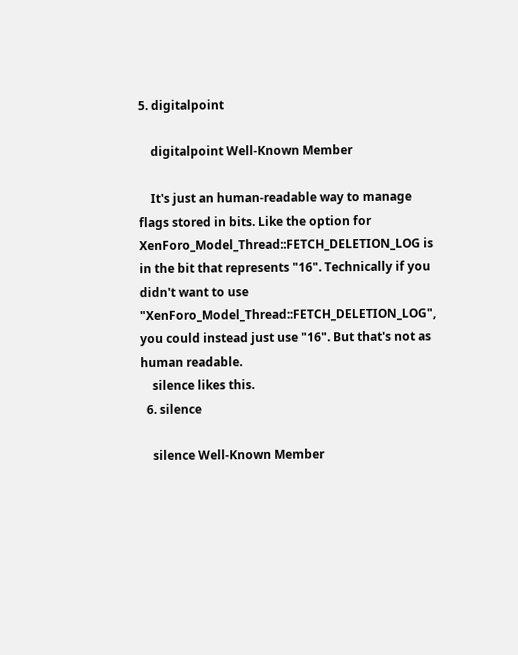5. digitalpoint

    digitalpoint Well-Known Member

    It's just an human-readable way to manage flags stored in bits. Like the option for XenForo_Model_Thread::FETCH_DELETION_LOG is in the bit that represents "16". Technically if you didn't want to use "XenForo_Model_Thread::FETCH_DELETION_LOG", you could instead just use "16". But that's not as human readable.
    silence likes this.
  6. silence

    silence Well-Known Member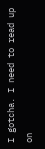I gotcha. I need to read up on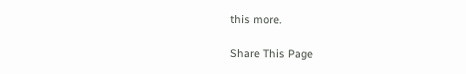this more.

Share This Page